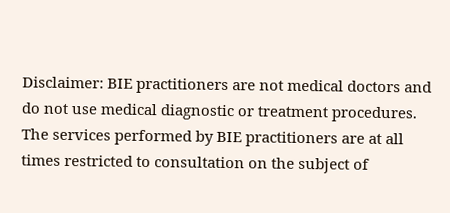Disclaimer: BIE practitioners are not medical doctors and do not use medical diagnostic or treatment procedures. The services performed by BIE practitioners are at all times restricted to consultation on the subject of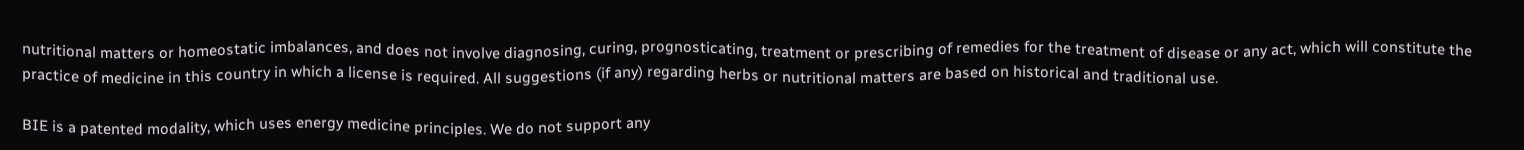nutritional matters or homeostatic imbalances, and does not involve diagnosing, curing, prognosticating, treatment or prescribing of remedies for the treatment of disease or any act, which will constitute the practice of medicine in this country in which a license is required. All suggestions (if any) regarding herbs or nutritional matters are based on historical and traditional use.

BIE is a patented modality, which uses energy medicine principles. We do not support any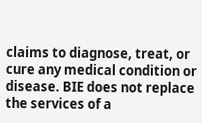claims to diagnose, treat, or cure any medical condition or disease. BIE does not replace the services of a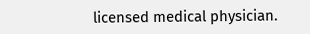licensed medical physician.